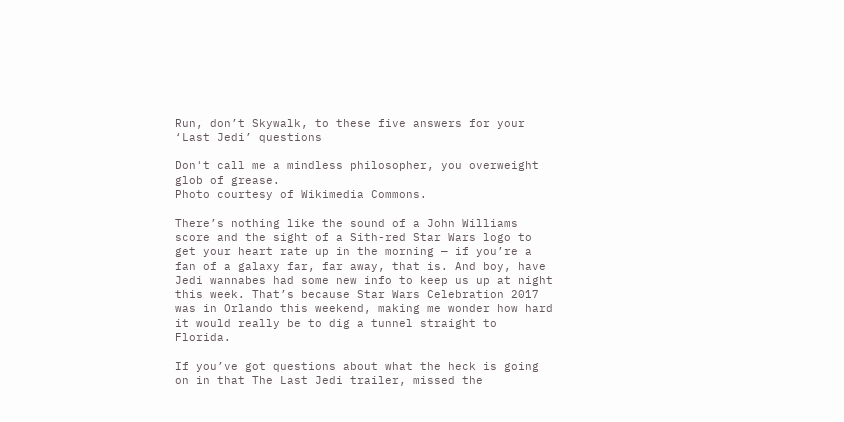Run, don’t Skywalk, to these five answers for your ‘Last Jedi’ questions

Don't call me a mindless philosopher, you overweight glob of grease.
Photo courtesy of Wikimedia Commons.

There’s nothing like the sound of a John Williams score and the sight of a Sith-red Star Wars logo to get your heart rate up in the morning — if you’re a fan of a galaxy far, far away, that is. And boy, have Jedi wannabes had some new info to keep us up at night this week. That’s because Star Wars Celebration 2017 was in Orlando this weekend, making me wonder how hard it would really be to dig a tunnel straight to Florida.

If you’ve got questions about what the heck is going on in that The Last Jedi trailer, missed the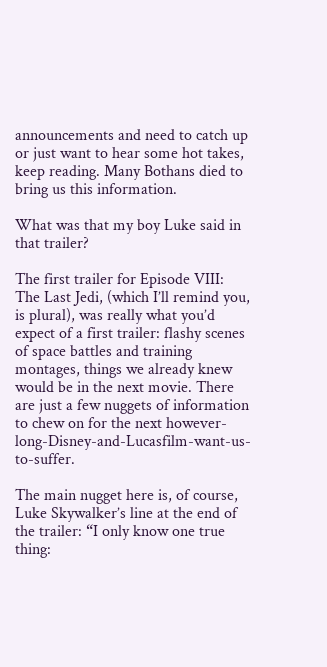announcements and need to catch up or just want to hear some hot takes, keep reading. Many Bothans died to bring us this information.

What was that my boy Luke said in that trailer?

The first trailer for Episode VIII: The Last Jedi, (which I’ll remind you, is plural), was really what you’d expect of a first trailer: flashy scenes of space battles and training montages, things we already knew would be in the next movie. There are just a few nuggets of information to chew on for the next however-long-Disney-and-Lucasfilm-want-us-to-suffer.

The main nugget here is, of course, Luke Skywalker’s line at the end of the trailer: “I only know one true thing: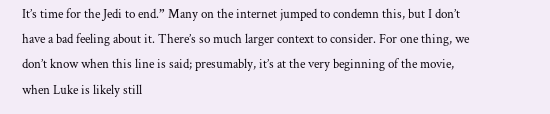It’s time for the Jedi to end.” Many on the internet jumped to condemn this, but I don’t have a bad feeling about it. There’s so much larger context to consider. For one thing, we don’t know when this line is said; presumably, it’s at the very beginning of the movie, when Luke is likely still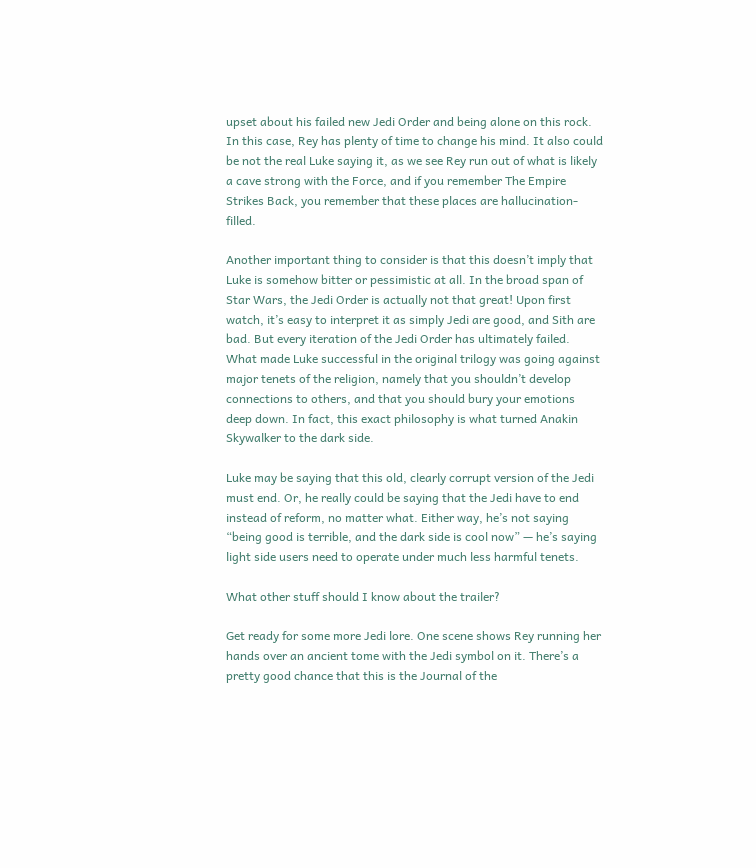upset about his failed new Jedi Order and being alone on this rock. In this case, Rey has plenty of time to change his mind. It also could be not the real Luke saying it, as we see Rey run out of what is likely a cave strong with the Force, and if you remember The Empire Strikes Back, you remember that these places are hallucination-filled.

Another important thing to consider is that this doesn’t imply that Luke is somehow bitter or pessimistic at all. In the broad span of Star Wars, the Jedi Order is actually not that great! Upon first watch, it’s easy to interpret it as simply Jedi are good, and Sith are bad. But every iteration of the Jedi Order has ultimately failed. What made Luke successful in the original trilogy was going against major tenets of the religion, namely that you shouldn’t develop connections to others, and that you should bury your emotions deep down. In fact, this exact philosophy is what turned Anakin Skywalker to the dark side.

Luke may be saying that this old, clearly corrupt version of the Jedi must end. Or, he really could be saying that the Jedi have to end instead of reform, no matter what. Either way, he’s not saying “being good is terrible, and the dark side is cool now” — he’s saying light side users need to operate under much less harmful tenets.

What other stuff should I know about the trailer?

Get ready for some more Jedi lore. One scene shows Rey running her hands over an ancient tome with the Jedi symbol on it. There’s a pretty good chance that this is the Journal of the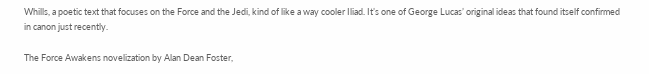Whills, a poetic text that focuses on the Force and the Jedi, kind of like a way cooler Iliad. It’s one of George Lucas’ original ideas that found itself confirmed in canon just recently.

The Force Awakens novelization by Alan Dean Foster,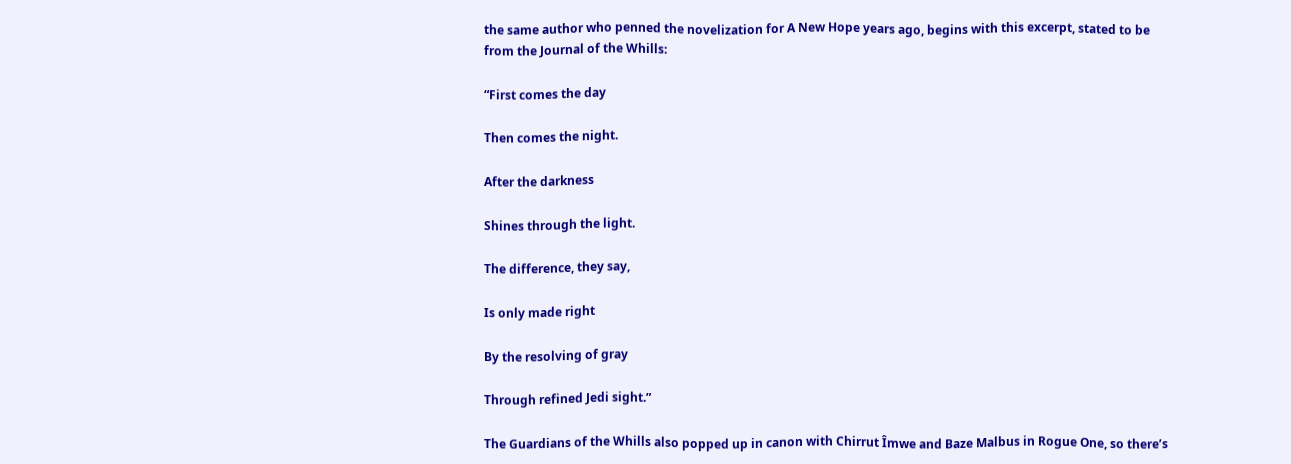the same author who penned the novelization for A New Hope years ago, begins with this excerpt, stated to be from the Journal of the Whills:

“First comes the day

Then comes the night.

After the darkness

Shines through the light.

The difference, they say,

Is only made right

By the resolving of gray

Through refined Jedi sight.”

The Guardians of the Whills also popped up in canon with Chirrut Îmwe and Baze Malbus in Rogue One, so there’s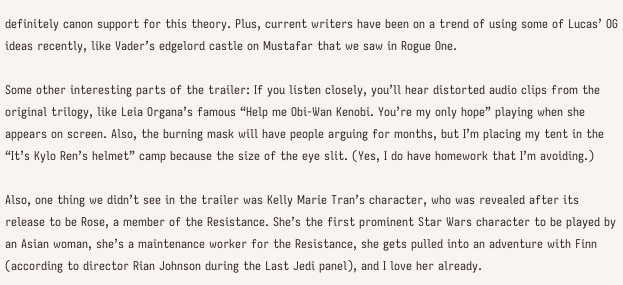definitely canon support for this theory. Plus, current writers have been on a trend of using some of Lucas’ OG ideas recently, like Vader’s edgelord castle on Mustafar that we saw in Rogue One.

Some other interesting parts of the trailer: If you listen closely, you’ll hear distorted audio clips from the original trilogy, like Leia Organa’s famous “Help me Obi-Wan Kenobi. You’re my only hope” playing when she appears on screen. Also, the burning mask will have people arguing for months, but I’m placing my tent in the “It’s Kylo Ren’s helmet” camp because the size of the eye slit. (Yes, I do have homework that I’m avoiding.)

Also, one thing we didn’t see in the trailer was Kelly Marie Tran’s character, who was revealed after its release to be Rose, a member of the Resistance. She’s the first prominent Star Wars character to be played by an Asian woman, she’s a maintenance worker for the Resistance, she gets pulled into an adventure with Finn (according to director Rian Johnson during the Last Jedi panel), and I love her already.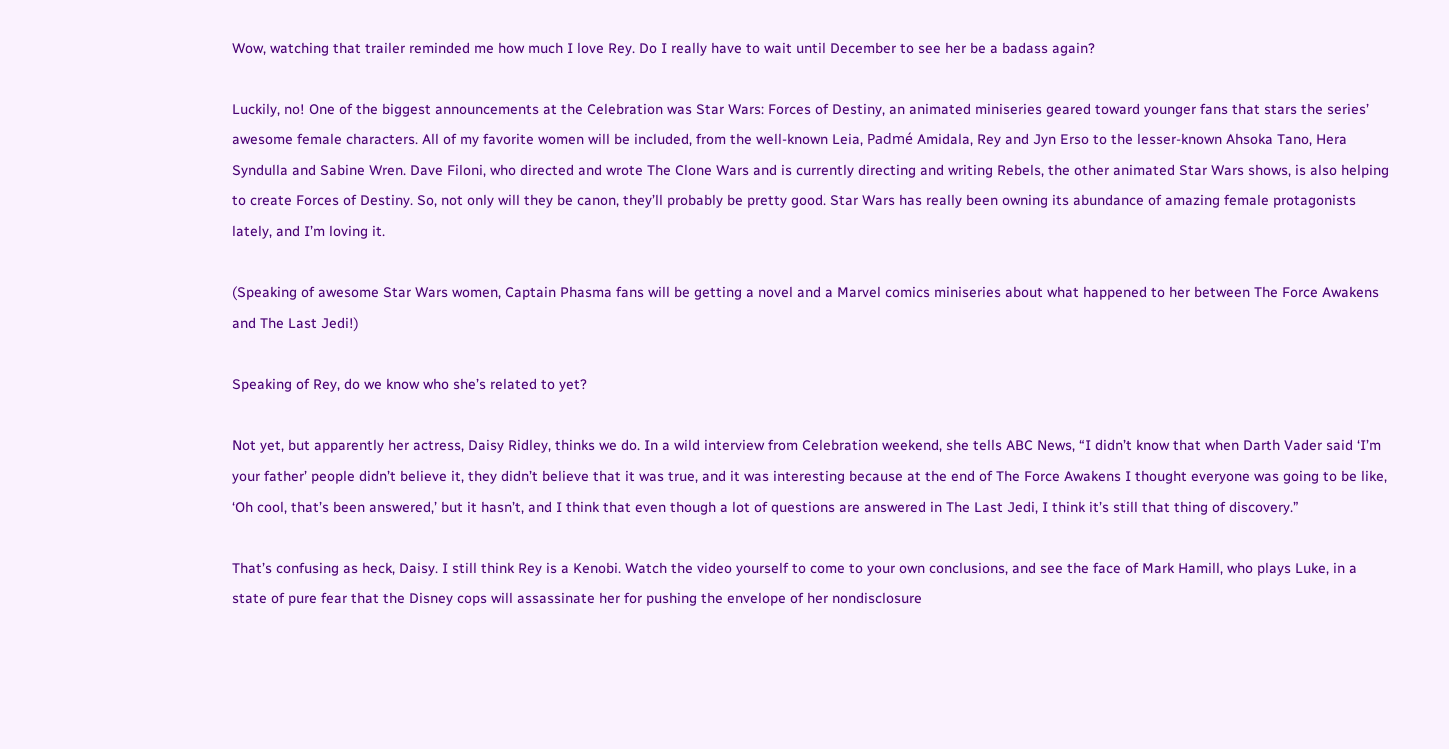Wow, watching that trailer reminded me how much I love Rey. Do I really have to wait until December to see her be a badass again?

Luckily, no! One of the biggest announcements at the Celebration was Star Wars: Forces of Destiny, an animated miniseries geared toward younger fans that stars the series’ awesome female characters. All of my favorite women will be included, from the well-known Leia, Padmé Amidala, Rey and Jyn Erso to the lesser-known Ahsoka Tano, Hera Syndulla and Sabine Wren. Dave Filoni, who directed and wrote The Clone Wars and is currently directing and writing Rebels, the other animated Star Wars shows, is also helping to create Forces of Destiny. So, not only will they be canon, they’ll probably be pretty good. Star Wars has really been owning its abundance of amazing female protagonists lately, and I’m loving it.

(Speaking of awesome Star Wars women, Captain Phasma fans will be getting a novel and a Marvel comics miniseries about what happened to her between The Force Awakens and The Last Jedi!)

Speaking of Rey, do we know who she’s related to yet?

Not yet, but apparently her actress, Daisy Ridley, thinks we do. In a wild interview from Celebration weekend, she tells ABC News, “I didn’t know that when Darth Vader said ‘I’m your father’ people didn’t believe it, they didn’t believe that it was true, and it was interesting because at the end of The Force Awakens I thought everyone was going to be like, ‘Oh cool, that’s been answered,’ but it hasn’t, and I think that even though a lot of questions are answered in The Last Jedi, I think it’s still that thing of discovery.”

That’s confusing as heck, Daisy. I still think Rey is a Kenobi. Watch the video yourself to come to your own conclusions, and see the face of Mark Hamill, who plays Luke, in a state of pure fear that the Disney cops will assassinate her for pushing the envelope of her nondisclosure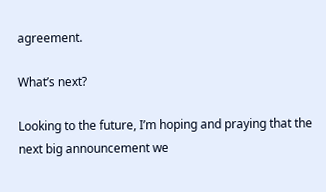agreement.

What’s next?

Looking to the future, I’m hoping and praying that the next big announcement we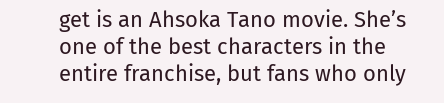get is an Ahsoka Tano movie. She’s one of the best characters in the entire franchise, but fans who only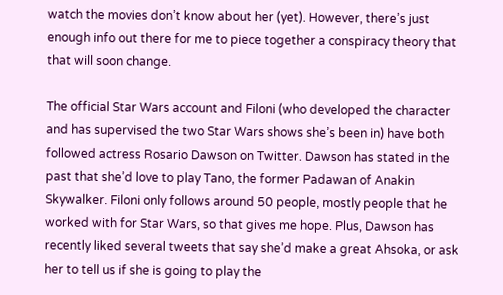watch the movies don’t know about her (yet). However, there’s just enough info out there for me to piece together a conspiracy theory that that will soon change.

The official Star Wars account and Filoni (who developed the character and has supervised the two Star Wars shows she’s been in) have both followed actress Rosario Dawson on Twitter. Dawson has stated in the past that she’d love to play Tano, the former Padawan of Anakin Skywalker. Filoni only follows around 50 people, mostly people that he worked with for Star Wars, so that gives me hope. Plus, Dawson has recently liked several tweets that say she’d make a great Ahsoka, or ask her to tell us if she is going to play the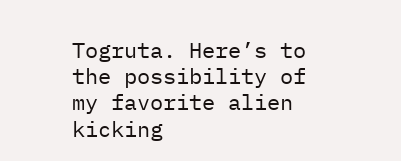Togruta. Here’s to the possibility of my favorite alien kicking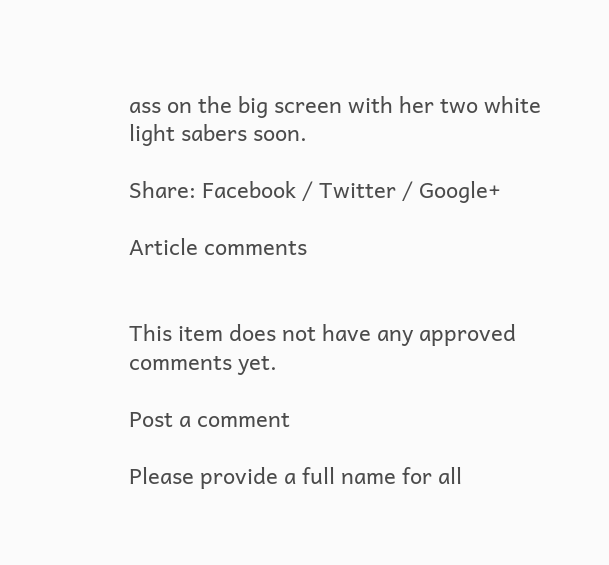ass on the big screen with her two white light sabers soon.

Share: Facebook / Twitter / Google+

Article comments


This item does not have any approved comments yet.

Post a comment

Please provide a full name for all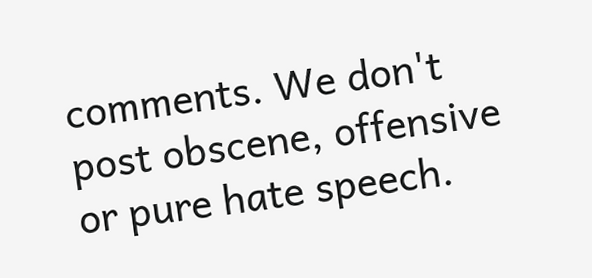comments. We don't post obscene, offensive or pure hate speech.